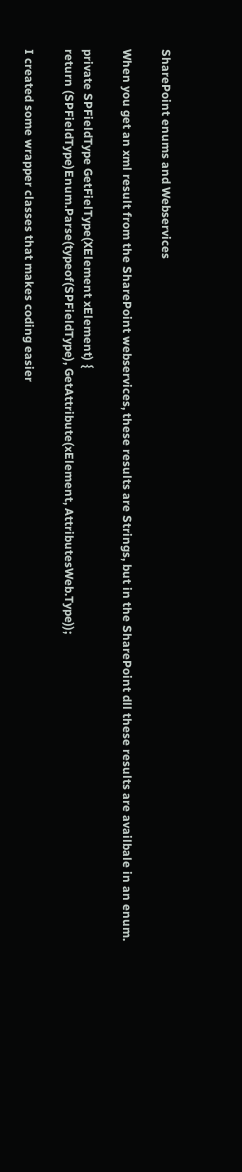SharePoint enums and Webservices

When you get an xml result from the SharePoint webservices, these results are Strings, but in the SharePoint dll these results are availbale in an enum.

private SPFieldType GetFielType(XElement xElement) {
return (SPFieldType)Enum.Parse(typeof(SPFieldType), GetAttribute(xElement, AttributesWeb.Type));

I created some wrapper classes that makes coding easier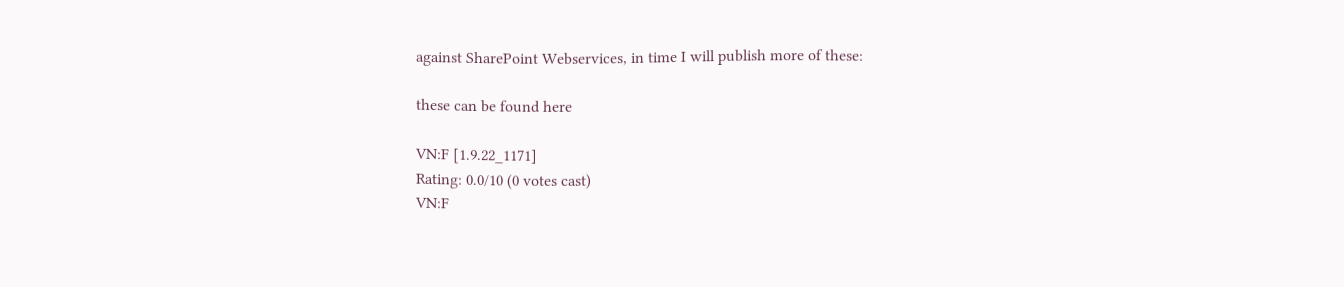against SharePoint Webservices, in time I will publish more of these:

these can be found here

VN:F [1.9.22_1171]
Rating: 0.0/10 (0 votes cast)
VN:F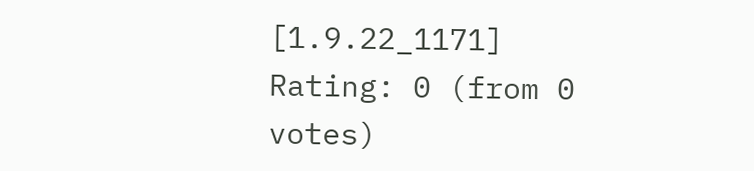[1.9.22_1171]
Rating: 0 (from 0 votes)